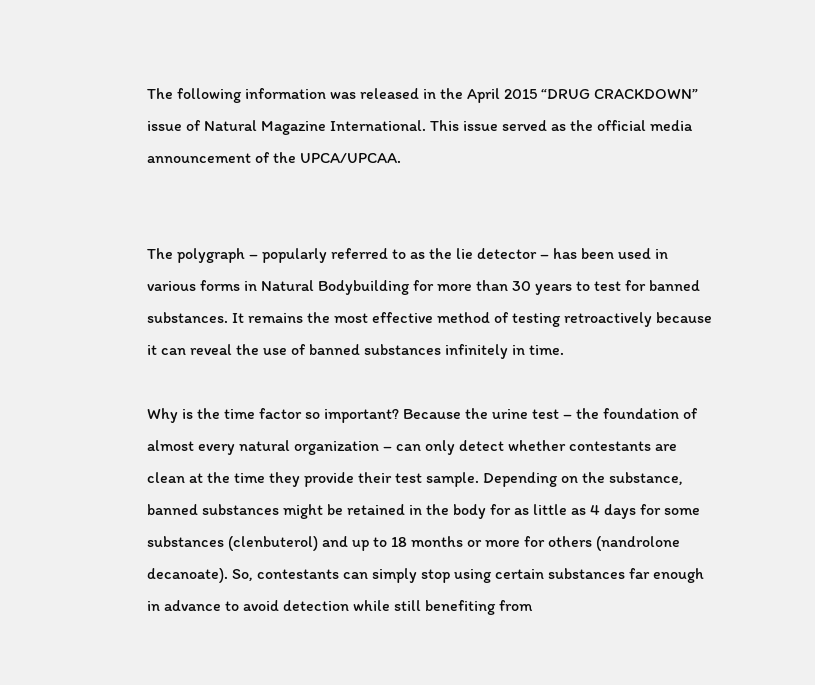The following information was released in the April 2015 “DRUG CRACKDOWN” issue of Natural Magazine International. This issue served as the official media announcement of the UPCA/UPCAA.


The polygraph – popularly referred to as the lie detector – has been used in various forms in Natural Bodybuilding for more than 30 years to test for banned substances. It remains the most effective method of testing retroactively because it can reveal the use of banned substances infinitely in time.

Why is the time factor so important? Because the urine test – the foundation of almost every natural organization – can only detect whether contestants are clean at the time they provide their test sample. Depending on the substance, banned substances might be retained in the body for as little as 4 days for some substances (clenbuterol) and up to 18 months or more for others (nandrolone decanoate). So, contestants can simply stop using certain substances far enough in advance to avoid detection while still benefiting from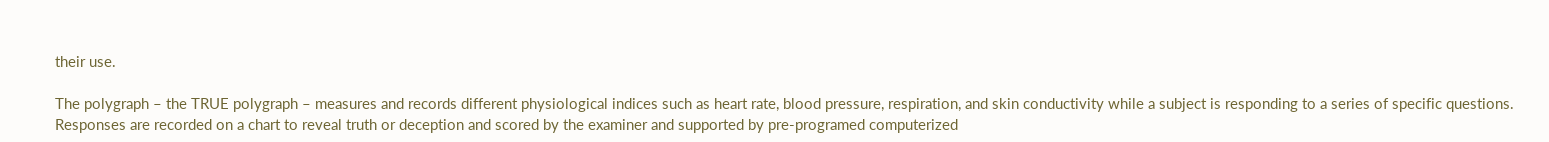their use.

The polygraph – the TRUE polygraph – measures and records different physiological indices such as heart rate, blood pressure, respiration, and skin conductivity while a subject is responding to a series of specific questions. Responses are recorded on a chart to reveal truth or deception and scored by the examiner and supported by pre-programed computerized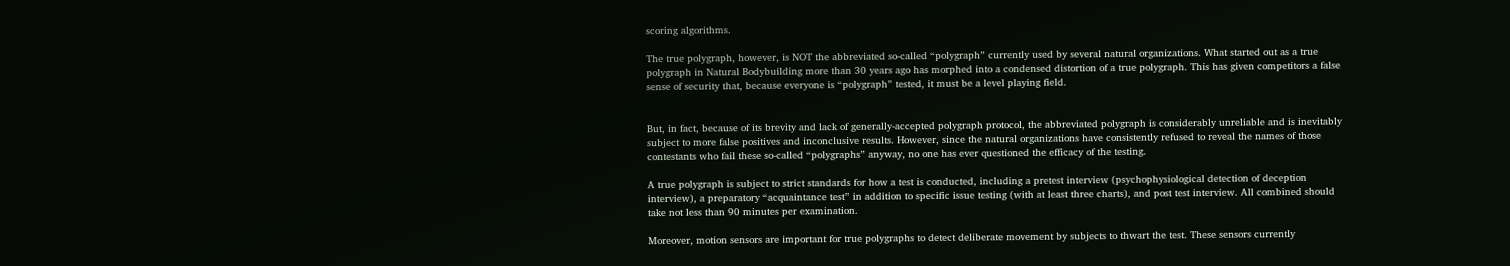scoring algorithms.

The true polygraph, however, is NOT the abbreviated so-called “polygraph” currently used by several natural organizations. What started out as a true polygraph in Natural Bodybuilding more than 30 years ago has morphed into a condensed distortion of a true polygraph. This has given competitors a false sense of security that, because everyone is “polygraph” tested, it must be a level playing field.


But, in fact, because of its brevity and lack of generally-accepted polygraph protocol, the abbreviated polygraph is considerably unreliable and is inevitably subject to more false positives and inconclusive results. However, since the natural organizations have consistently refused to reveal the names of those contestants who fail these so-called “polygraphs” anyway, no one has ever questioned the efficacy of the testing.

A true polygraph is subject to strict standards for how a test is conducted, including a pretest interview (psychophysiological detection of deception interview), a preparatory “acquaintance test” in addition to specific issue testing (with at least three charts), and post test interview. All combined should take not less than 90 minutes per examination.

Moreover, motion sensors are important for true polygraphs to detect deliberate movement by subjects to thwart the test. These sensors currently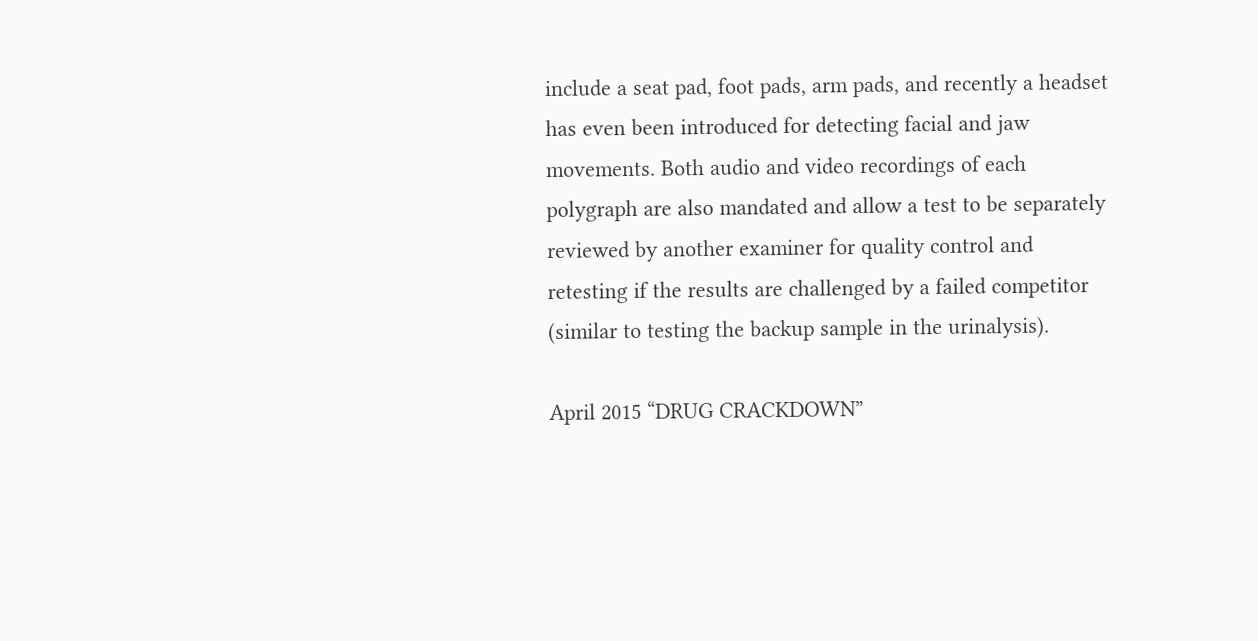include a seat pad, foot pads, arm pads, and recently a headset has even been introduced for detecting facial and jaw movements. Both audio and video recordings of each polygraph are also mandated and allow a test to be separately reviewed by another examiner for quality control and retesting if the results are challenged by a failed competitor (similar to testing the backup sample in the urinalysis).

April 2015 “DRUG CRACKDOWN”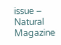issue – Natural Magazine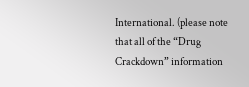International. (please note that all of the “Drug Crackdown” information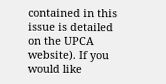contained in this issue is detailed on the UPCA website). If you would like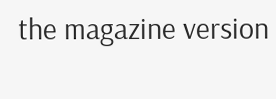the magazine version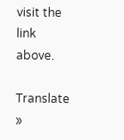visit the link above.

Translate »